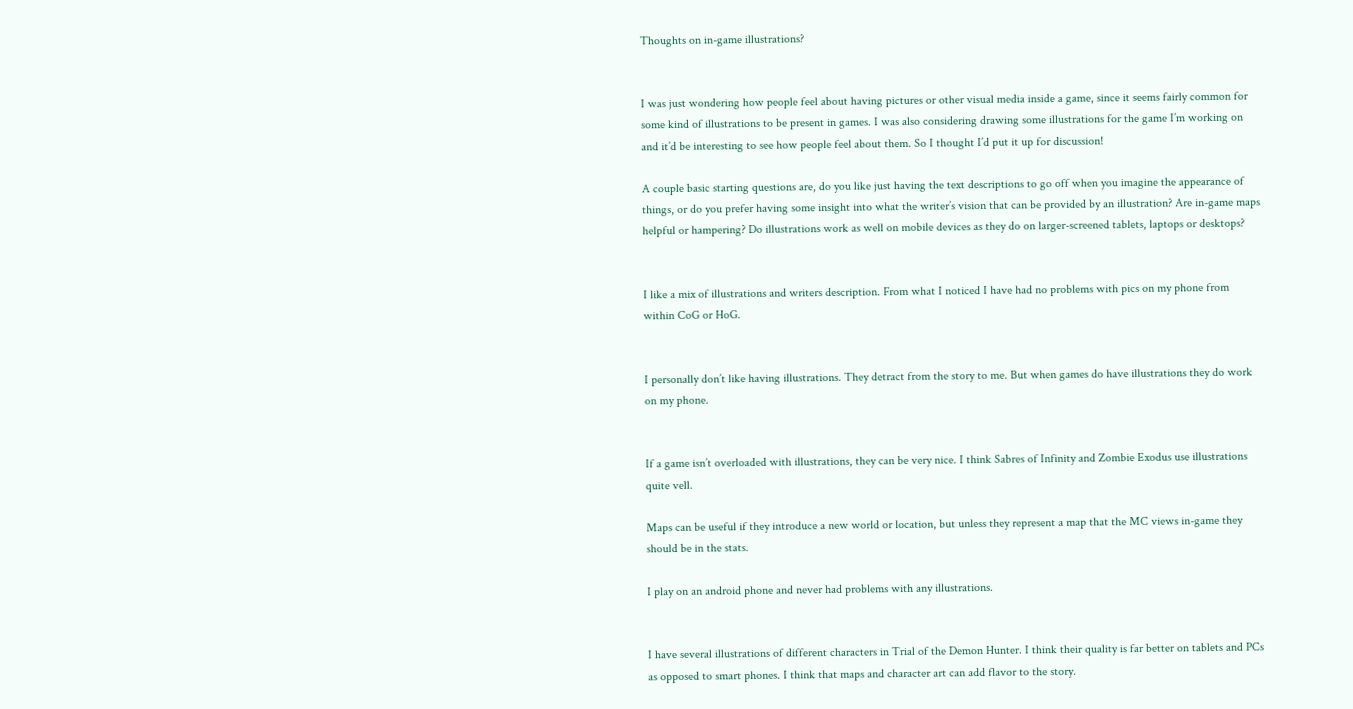Thoughts on in-game illustrations?


I was just wondering how people feel about having pictures or other visual media inside a game, since it seems fairly common for some kind of illustrations to be present in games. I was also considering drawing some illustrations for the game I’m working on and it’d be interesting to see how people feel about them. So I thought I’d put it up for discussion!

A couple basic starting questions are, do you like just having the text descriptions to go off when you imagine the appearance of things, or do you prefer having some insight into what the writer’s vision that can be provided by an illustration? Are in-game maps helpful or hampering? Do illustrations work as well on mobile devices as they do on larger-screened tablets, laptops or desktops?


I like a mix of illustrations and writers description. From what I noticed I have had no problems with pics on my phone from within CoG or HoG.


I personally don’t like having illustrations. They detract from the story to me. But when games do have illustrations they do work on my phone.


If a game isn’t overloaded with illustrations, they can be very nice. I think Sabres of Infinity and Zombie Exodus use illustrations quite vell.

Maps can be useful if they introduce a new world or location, but unless they represent a map that the MC views in-game they should be in the stats.

I play on an android phone and never had problems with any illustrations.


I have several illustrations of different characters in Trial of the Demon Hunter. I think their quality is far better on tablets and PCs as opposed to smart phones. I think that maps and character art can add flavor to the story.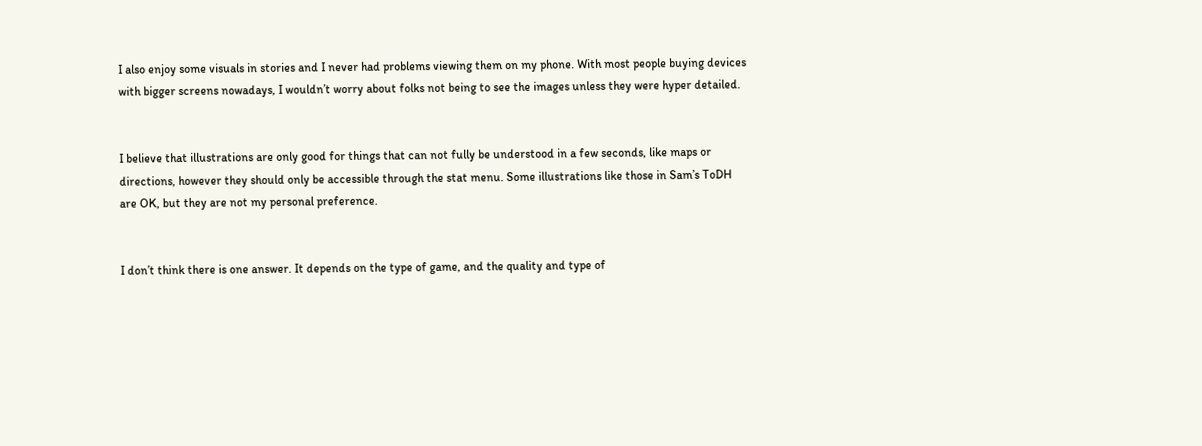I also enjoy some visuals in stories and I never had problems viewing them on my phone. With most people buying devices with bigger screens nowadays, I wouldn’t worry about folks not being to see the images unless they were hyper detailed.


I believe that illustrations are only good for things that can not fully be understood in a few seconds, like maps or directions, however they should only be accessible through the stat menu. Some illustrations like those in Sam’s ToDH are OK, but they are not my personal preference.


I don’t think there is one answer. It depends on the type of game, and the quality and type of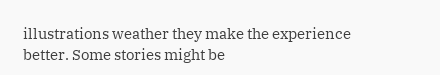illustrations weather they make the experience better. Some stories might be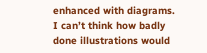enhanced with diagrams. I can’t think how badly done illustrations would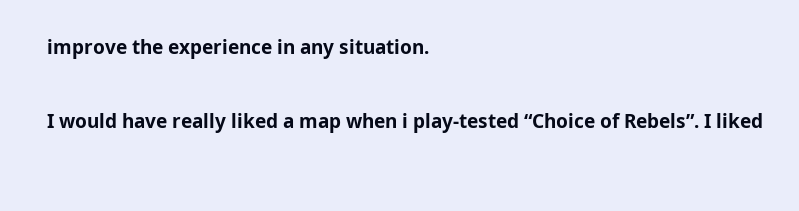improve the experience in any situation.

I would have really liked a map when i play-tested “Choice of Rebels”. I liked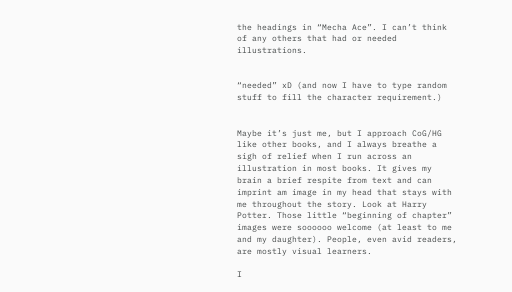the headings in “Mecha Ace”. I can’t think of any others that had or needed illustrations.


“needed” xD (and now I have to type random stuff to fill the character requirement.)


Maybe it’s just me, but I approach CoG/HG like other books, and I always breathe a sigh of relief when I run across an illustration in most books. It gives my brain a brief respite from text and can imprint am image in my head that stays with me throughout the story. Look at Harry Potter. Those little “beginning of chapter” images were soooooo welcome (at least to me and my daughter). People, even avid readers, are mostly visual learners.

I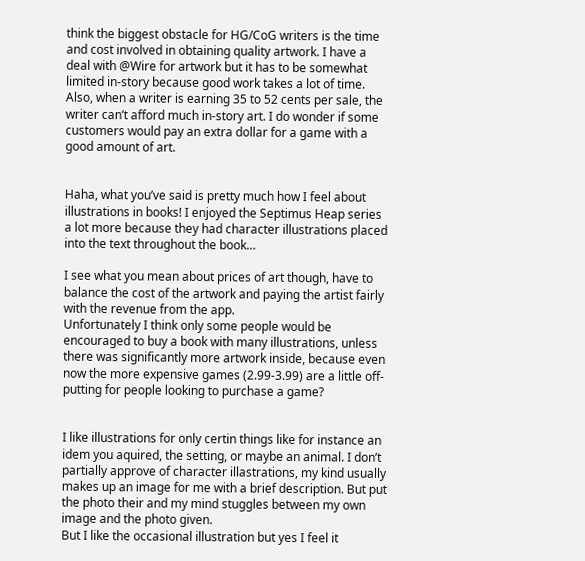think the biggest obstacle for HG/CoG writers is the time and cost involved in obtaining quality artwork. I have a deal with @Wire for artwork but it has to be somewhat limited in-story because good work takes a lot of time. Also, when a writer is earning 35 to 52 cents per sale, the writer can’t afford much in-story art. I do wonder if some customers would pay an extra dollar for a game with a good amount of art.


Haha, what you’ve said is pretty much how I feel about illustrations in books! I enjoyed the Septimus Heap series a lot more because they had character illustrations placed into the text throughout the book…

I see what you mean about prices of art though, have to balance the cost of the artwork and paying the artist fairly with the revenue from the app.
Unfortunately I think only some people would be encouraged to buy a book with many illustrations, unless there was significantly more artwork inside, because even now the more expensive games (2.99-3.99) are a little off-putting for people looking to purchase a game?


I like illustrations for only certin things like for instance an idem you aquired, the setting, or maybe an animal. I don’t partially approve of character illastrations, my kind usually makes up an image for me with a brief description. But put the photo their and my mind stuggles between my own image and the photo given.
But I like the occasional illustration but yes I feel it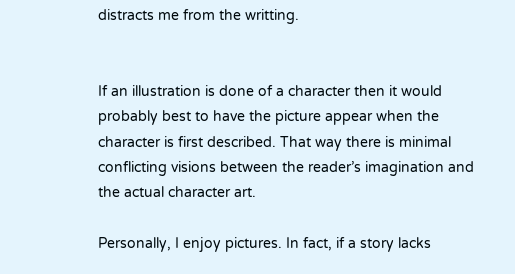distracts me from the writting.


If an illustration is done of a character then it would probably best to have the picture appear when the character is first described. That way there is minimal conflicting visions between the reader’s imagination and the actual character art.

Personally, I enjoy pictures. In fact, if a story lacks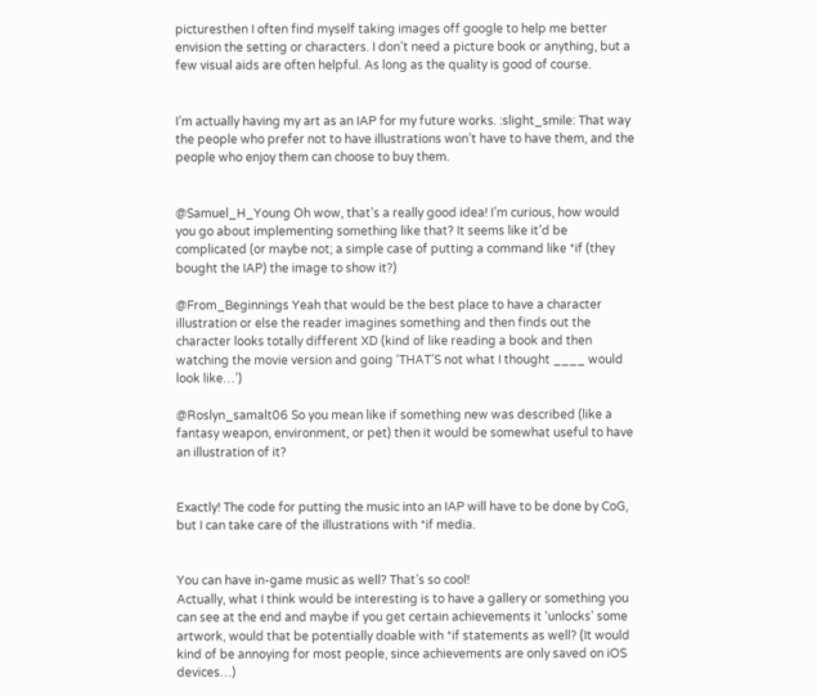picturesthen I often find myself taking images off google to help me better envision the setting or characters. I don’t need a picture book or anything, but a few visual aids are often helpful. As long as the quality is good of course.


I’m actually having my art as an IAP for my future works. :slight_smile: That way the people who prefer not to have illustrations won’t have to have them, and the people who enjoy them can choose to buy them.


@Samuel_H_Young Oh wow, that’s a really good idea! I’m curious, how would you go about implementing something like that? It seems like it’d be complicated (or maybe not; a simple case of putting a command like *if (they bought the IAP) the image to show it?)

@From_Beginnings Yeah that would be the best place to have a character illustration or else the reader imagines something and then finds out the character looks totally different XD (kind of like reading a book and then watching the movie version and going ‘THAT’S not what I thought ____ would look like…’)

@Roslyn_samalt06 So you mean like if something new was described (like a fantasy weapon, environment, or pet) then it would be somewhat useful to have an illustration of it?


Exactly! The code for putting the music into an IAP will have to be done by CoG, but I can take care of the illustrations with *if media.


You can have in-game music as well? That’s so cool!
Actually, what I think would be interesting is to have a gallery or something you can see at the end and maybe if you get certain achievements it ‘unlocks’ some artwork, would that be potentially doable with *if statements as well? (It would kind of be annoying for most people, since achievements are only saved on iOS devices…)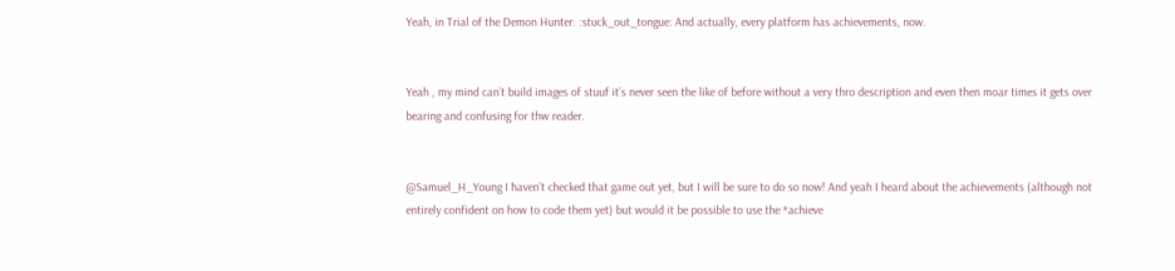Yeah, in Trial of the Demon Hunter. :stuck_out_tongue: And actually, every platform has achievements, now.


Yeah , my mind can’t build images of stuuf it’s never seen the like of before without a very thro description and even then moar times it gets over bearing and confusing for thw reader.


@Samuel_H_Young I haven’t checked that game out yet, but I will be sure to do so now! And yeah I heard about the achievements (although not entirely confident on how to code them yet) but would it be possible to use the *achieve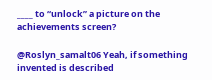____ to “unlock” a picture on the achievements screen?

@Roslyn_samalt06 Yeah, if something invented is described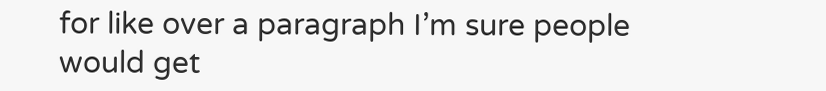for like over a paragraph I’m sure people would get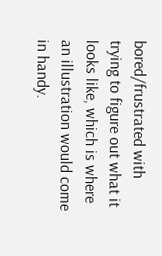bored/frustrated with trying to figure out what it looks like, which is where an illustration would come in handy.